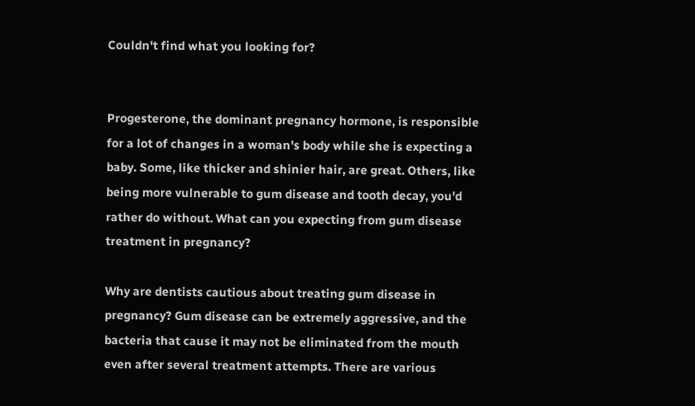Couldn't find what you looking for?


Progesterone, the dominant pregnancy hormone, is responsible for a lot of changes in a woman's body while she is expecting a baby. Some, like thicker and shinier hair, are great. Others, like being more vulnerable to gum disease and tooth decay, you'd rather do without. What can you expecting from gum disease treatment in pregnancy?

Why are dentists cautious about treating gum disease in pregnancy? Gum disease can be extremely aggressive, and the bacteria that cause it may not be eliminated from the mouth even after several treatment attempts. There are various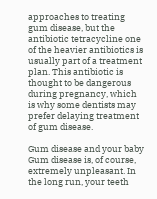approaches to treating gum disease, but the antibiotic tetracycline one of the heavier antibiotics is usually part of a treatment plan. This antibiotic is thought to be dangerous during pregnancy, which is why some dentists may prefer delaying treatment of gum disease.

Gum disease and your baby Gum disease is, of course, extremely unpleasant. In the long run, your teeth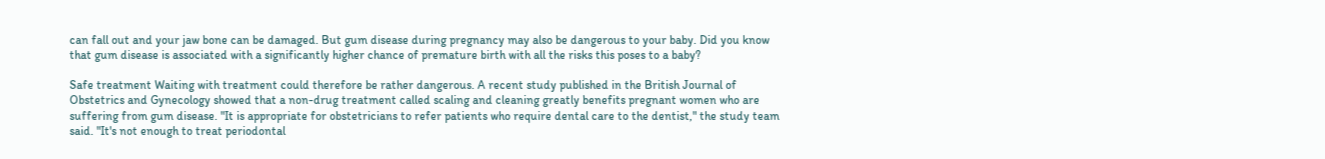can fall out and your jaw bone can be damaged. But gum disease during pregnancy may also be dangerous to your baby. Did you know that gum disease is associated with a significantly higher chance of premature birth with all the risks this poses to a baby?

Safe treatment Waiting with treatment could therefore be rather dangerous. A recent study published in the British Journal of Obstetrics and Gynecology showed that a non-drug treatment called scaling and cleaning greatly benefits pregnant women who are suffering from gum disease. "It is appropriate for obstetricians to refer patients who require dental care to the dentist," the study team said. "It's not enough to treat periodontal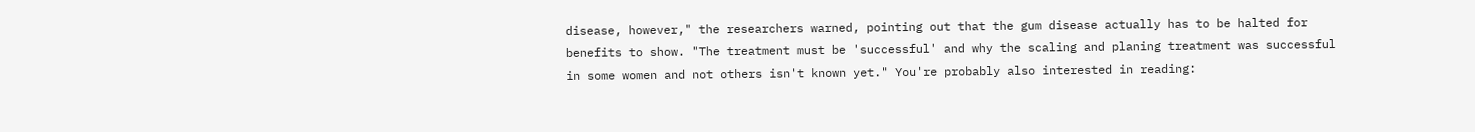disease, however," the researchers warned, pointing out that the gum disease actually has to be halted for benefits to show. "The treatment must be 'successful' and why the scaling and planing treatment was successful in some women and not others isn't known yet." You're probably also interested in reading: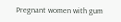Pregnant women with gum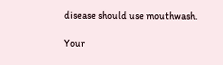disease should use mouthwash.

Your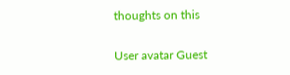thoughts on this

User avatar Guest